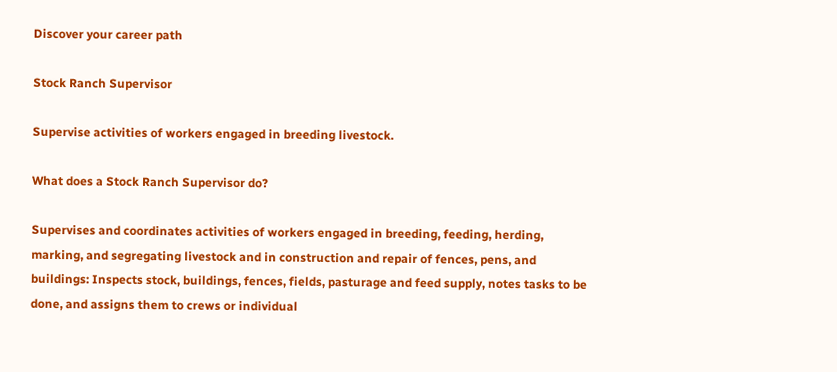Discover your career path

Stock Ranch Supervisor

Supervise activities of workers engaged in breeding livestock.

What does a Stock Ranch Supervisor do?

Supervises and coordinates activities of workers engaged in breeding, feeding, herding, marking, and segregating livestock and in construction and repair of fences, pens, and buildings: Inspects stock, buildings, fences, fields, pasturage and feed supply, notes tasks to be done, and assigns them to crews or individual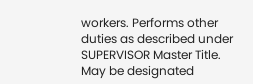workers. Performs other duties as described under SUPERVISOR Master Title. May be designated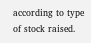according to type of stock raised.